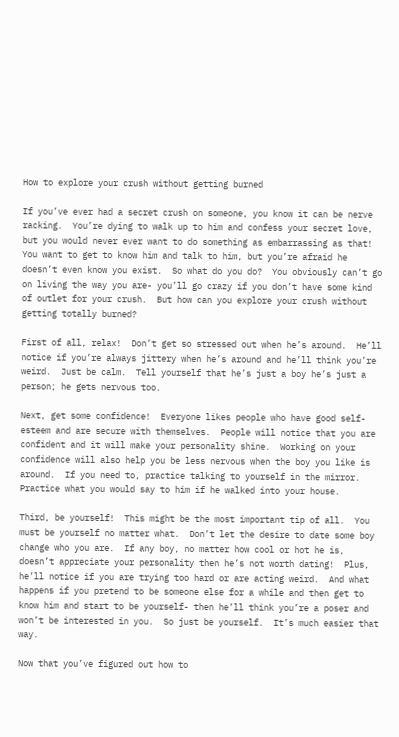How to explore your crush without getting burned

If you’ve ever had a secret crush on someone, you know it can be nerve racking.  You’re dying to walk up to him and confess your secret love, but you would never ever want to do something as embarrassing as that!  You want to get to know him and talk to him, but you’re afraid he doesn’t even know you exist.  So what do you do?  You obviously can’t go on living the way you are- you’ll go crazy if you don’t have some kind of outlet for your crush.  But how can you explore your crush without getting totally burned?

First of all, relax!  Don’t get so stressed out when he’s around.  He’ll notice if you’re always jittery when he’s around and he’ll think you’re weird.  Just be calm.  Tell yourself that he’s just a boy he’s just a person; he gets nervous too.

Next, get some confidence!  Everyone likes people who have good self-esteem and are secure with themselves.  People will notice that you are confident and it will make your personality shine.  Working on your confidence will also help you be less nervous when the boy you like is around.  If you need to, practice talking to yourself in the mirror.  Practice what you would say to him if he walked into your house.

Third, be yourself!  This might be the most important tip of all.  You must be yourself no matter what.  Don’t let the desire to date some boy change who you are.  If any boy, no matter how cool or hot he is, doesn’t appreciate your personality then he’s not worth dating!  Plus, he’ll notice if you are trying too hard or are acting weird.  And what happens if you pretend to be someone else for a while and then get to know him and start to be yourself- then he’ll think you’re a poser and won’t be interested in you.  So just be yourself.  It’s much easier that way.

Now that you’ve figured out how to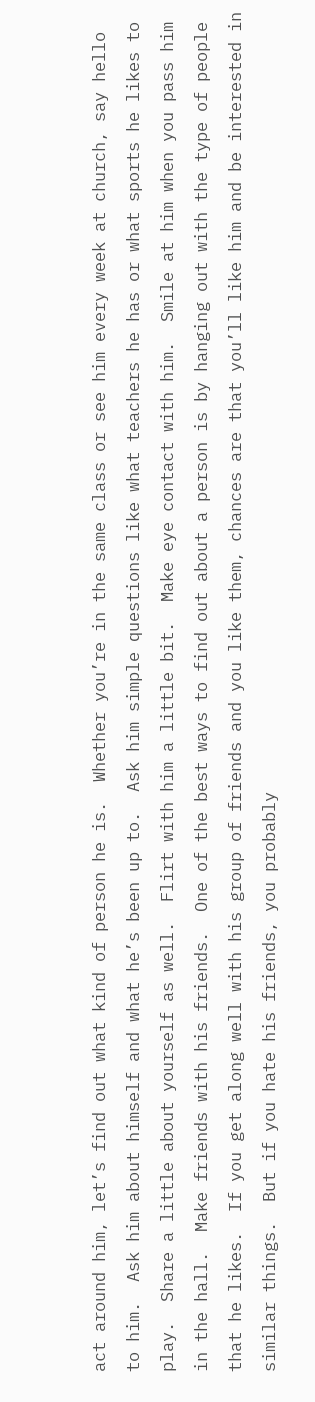act around him, let’s find out what kind of person he is.  Whether you’re in the same class or see him every week at church, say hello to him.  Ask him about himself and what he’s been up to.  Ask him simple questions like what teachers he has or what sports he likes to play.  Share a little about yourself as well.  Flirt with him a little bit.  Make eye contact with him.  Smile at him when you pass him in the hall.  Make friends with his friends.  One of the best ways to find out about a person is by hanging out with the type of people that he likes.  If you get along well with his group of friends and you like them, chances are that you’ll like him and be interested in similar things.  But if you hate his friends, you probably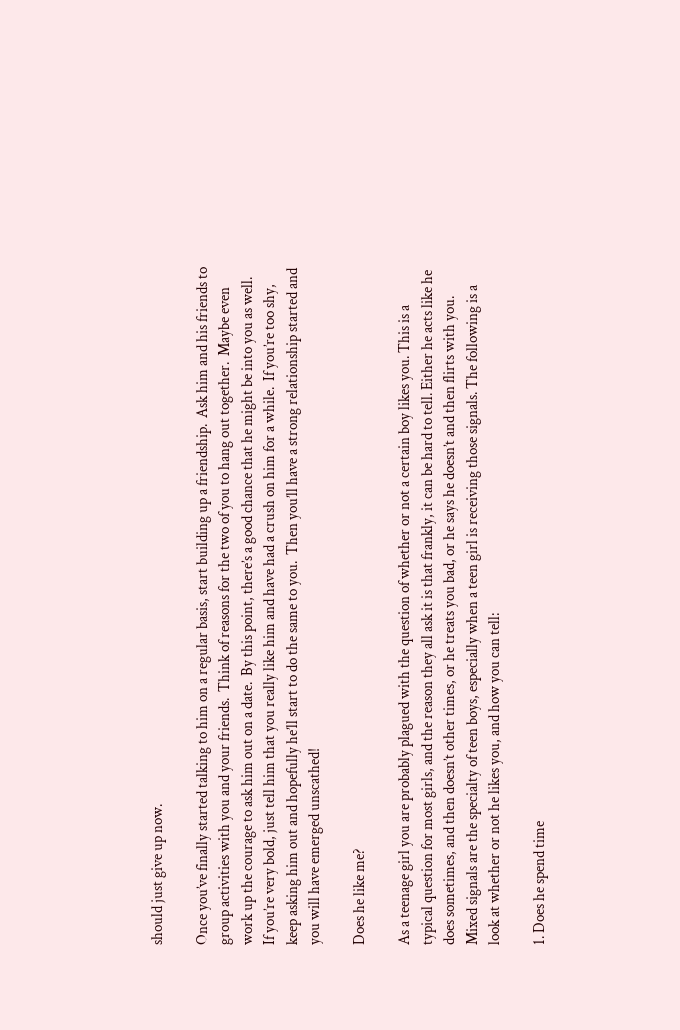should just give up now.

Once you’ve finally started talking to him on a regular basis, start building up a friendship.  Ask him and his friends to group activities with you and your friends.  Think of reasons for the two of you to hang out together.  Maybe even work up the courage to ask him out on a date.  By this point, there’s a good chance that he might be into you as well.  If you’re very bold, just tell him that you really like him and have had a crush on him for a while.  If you’re too shy, keep asking him out and hopefully he’ll start to do the same to you.  Then you’ll have a strong relationship started and you will have emerged unscathed!

Does he like me?

As a teenage girl you are probably plagued with the question of whether or not a certain boy likes you. This is a typical question for most girls, and the reason they all ask it is that frankly, it can be hard to tell. Either he acts like he does sometimes, and then doesn’t other times, or he treats you bad, or he says he doesn’t and then flirts with you. Mixed signals are the specialty of teen boys, especially when a teen girl is receiving those signals. The following is a look at whether or not he likes you, and how you can tell:

1. Does he spend time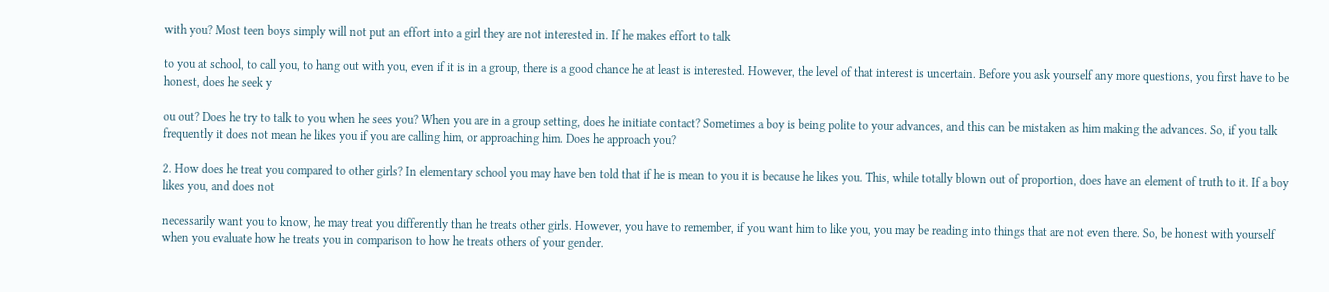with you? Most teen boys simply will not put an effort into a girl they are not interested in. If he makes effort to talk

to you at school, to call you, to hang out with you, even if it is in a group, there is a good chance he at least is interested. However, the level of that interest is uncertain. Before you ask yourself any more questions, you first have to be honest, does he seek y

ou out? Does he try to talk to you when he sees you? When you are in a group setting, does he initiate contact? Sometimes a boy is being polite to your advances, and this can be mistaken as him making the advances. So, if you talk frequently it does not mean he likes you if you are calling him, or approaching him. Does he approach you?

2. How does he treat you compared to other girls? In elementary school you may have ben told that if he is mean to you it is because he likes you. This, while totally blown out of proportion, does have an element of truth to it. If a boy likes you, and does not

necessarily want you to know, he may treat you differently than he treats other girls. However, you have to remember, if you want him to like you, you may be reading into things that are not even there. So, be honest with yourself when you evaluate how he treats you in comparison to how he treats others of your gender.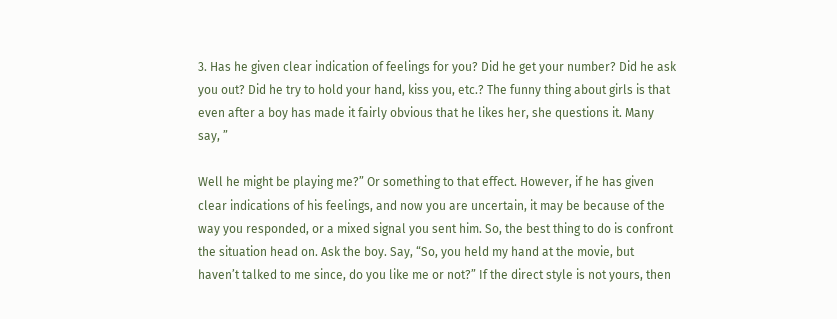3. Has he given clear indication of feelings for you? Did he get your number? Did he ask you out? Did he try to hold your hand, kiss you, etc.? The funny thing about girls is that even after a boy has made it fairly obvious that he likes her, she questions it. Many say, ”

Well he might be playing me?” Or something to that effect. However, if he has given clear indications of his feelings, and now you are uncertain, it may be because of the way you responded, or a mixed signal you sent him. So, the best thing to do is confront the situation head on. Ask the boy. Say, “So, you held my hand at the movie, but haven’t talked to me since, do you like me or not?” If the direct style is not yours, then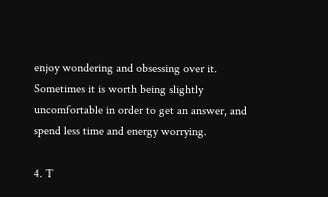enjoy wondering and obsessing over it. Sometimes it is worth being slightly uncomfortable in order to get an answer, and spend less time and energy worrying.

4. T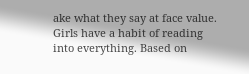ake what they say at face value. Girls have a habit of reading into everything. Based on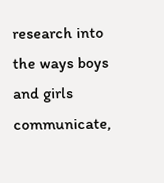research into the ways boys and girls communicate,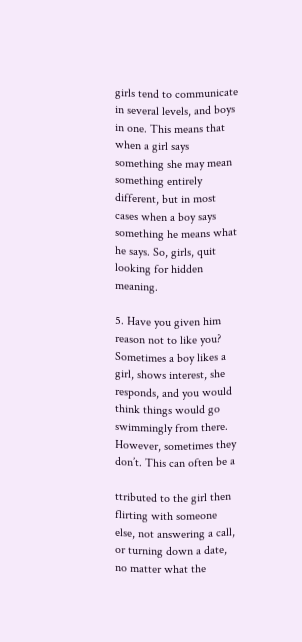girls tend to communicate in several levels, and boys in one. This means that when a girl says something she may mean something entirely different, but in most cases when a boy says something he means what he says. So, girls, quit looking for hidden meaning.

5. Have you given him reason not to like you? Sometimes a boy likes a girl, shows interest, she responds, and you would think things would go swimmingly from there. However, sometimes they don’t. This can often be a

ttributed to the girl then flirting with someone else, not answering a call, or turning down a date, no matter what the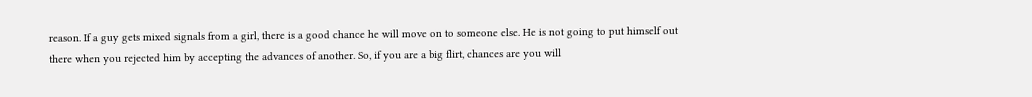reason. If a guy gets mixed signals from a girl, there is a good chance he will move on to someone else. He is not going to put himself out there when you rejected him by accepting the advances of another. So, if you are a big flirt, chances are you will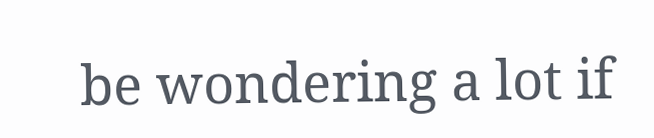be wondering a lot if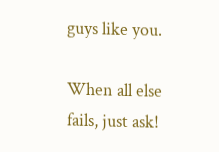guys like you.

When all else fails, just ask!